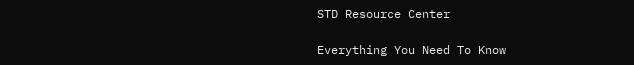STD Resource Center

Everything You Need To Know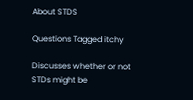About STDS

Questions Tagged itchy

Discusses whether or not STDs might be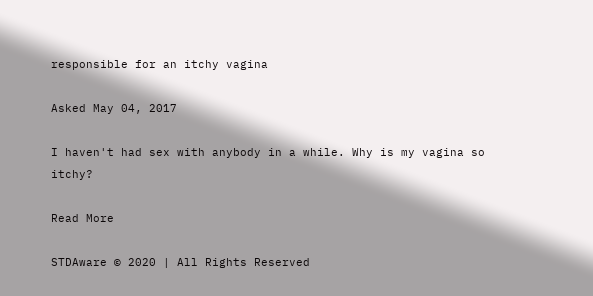responsible for an itchy vagina

Asked May 04, 2017

I haven't had sex with anybody in a while. Why is my vagina so itchy?

Read More

STDAware © 2020 | All Rights Reserved